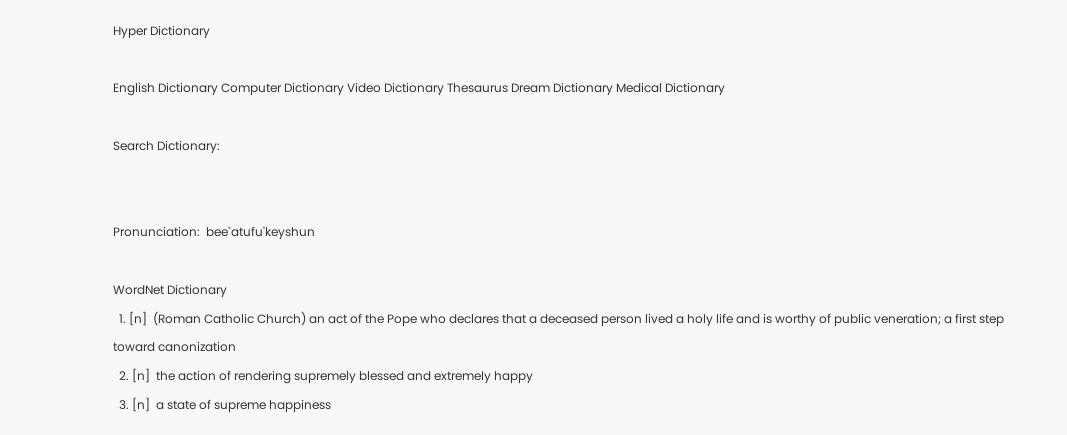Hyper Dictionary

English Dictionary Computer Dictionary Video Dictionary Thesaurus Dream Dictionary Medical Dictionary

Search Dictionary:


Pronunciation:  bee`atufu'keyshun

WordNet Dictionary
  1. [n]  (Roman Catholic Church) an act of the Pope who declares that a deceased person lived a holy life and is worthy of public veneration; a first step toward canonization
  2. [n]  the action of rendering supremely blessed and extremely happy
  3. [n]  a state of supreme happiness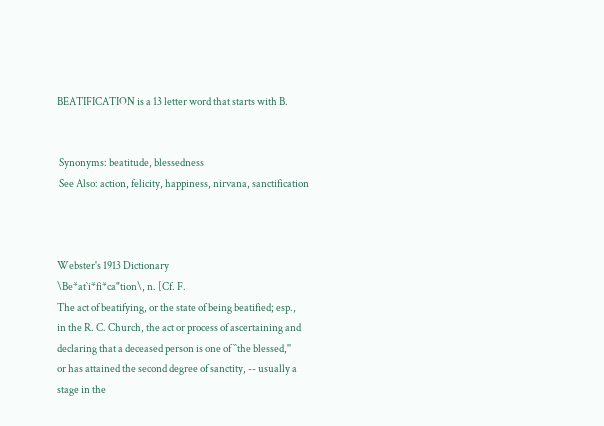BEATIFICATION is a 13 letter word that starts with B.


 Synonyms: beatitude, blessedness
 See Also: action, felicity, happiness, nirvana, sanctification



Webster's 1913 Dictionary
\Be*at`i*fi*ca"tion\, n. [Cf. F.
The act of beatifying, or the state of being beatified; esp.,
in the R. C. Church, the act or process of ascertaining and
declaring that a deceased person is one of ``the blessed,''
or has attained the second degree of sanctity, -- usually a
stage in the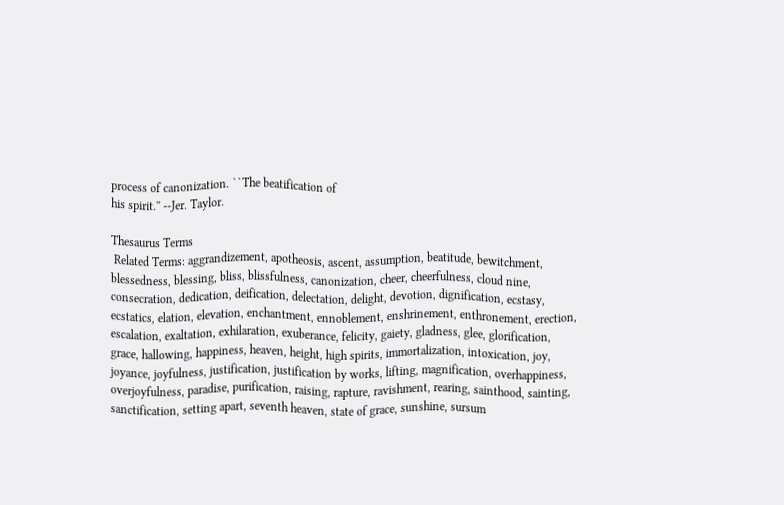process of canonization. ``The beatification of
his spirit.'' --Jer. Taylor.

Thesaurus Terms
 Related Terms: aggrandizement, apotheosis, ascent, assumption, beatitude, bewitchment, blessedness, blessing, bliss, blissfulness, canonization, cheer, cheerfulness, cloud nine, consecration, dedication, deification, delectation, delight, devotion, dignification, ecstasy, ecstatics, elation, elevation, enchantment, ennoblement, enshrinement, enthronement, erection, escalation, exaltation, exhilaration, exuberance, felicity, gaiety, gladness, glee, glorification, grace, hallowing, happiness, heaven, height, high spirits, immortalization, intoxication, joy, joyance, joyfulness, justification, justification by works, lifting, magnification, overhappiness, overjoyfulness, paradise, purification, raising, rapture, ravishment, rearing, sainthood, sainting, sanctification, setting apart, seventh heaven, state of grace, sunshine, sursum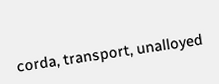corda, transport, unalloyed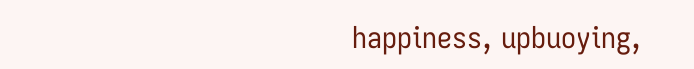happiness, upbuoying,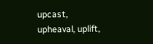upcast, upheaval, uplift,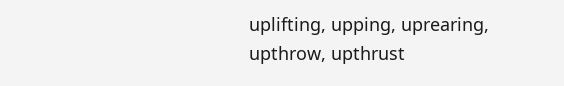uplifting, upping, uprearing, upthrow, upthrust